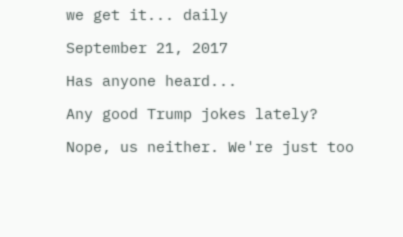we get it... daily

September 21, 2017

Has anyone heard...

Any good Trump jokes lately?

Nope, us neither. We're just too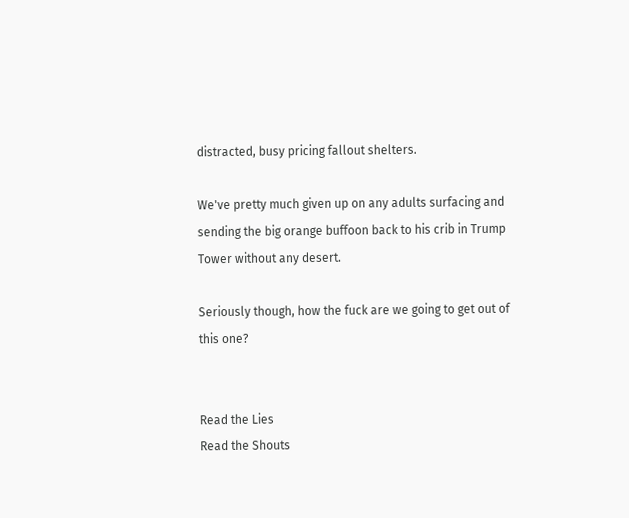distracted, busy pricing fallout shelters.

We've pretty much given up on any adults surfacing and sending the big orange buffoon back to his crib in Trump Tower without any desert.

Seriously though, how the fuck are we going to get out of this one?


Read the Lies
Read the Shouts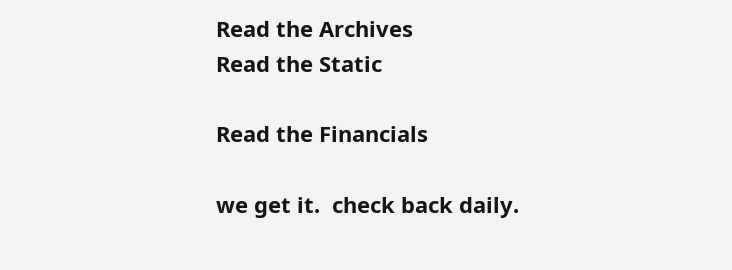Read the Archives
Read the Static

Read the Financials

we get it.  check back daily.